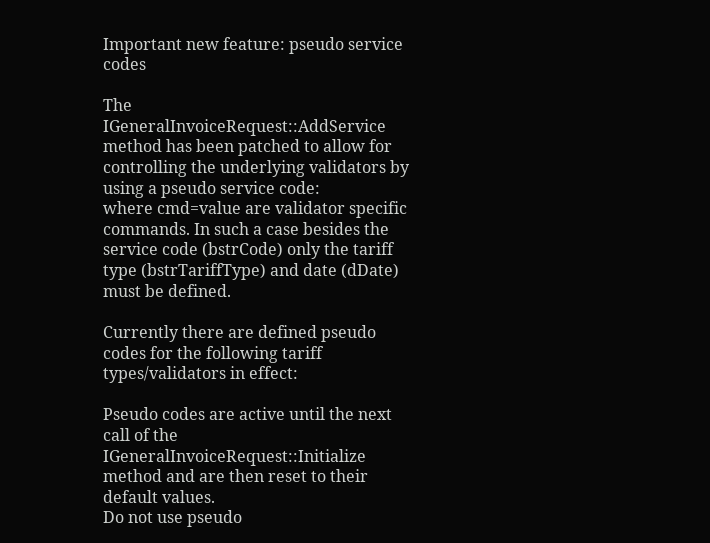Important new feature: pseudo service codes

The IGeneralInvoiceRequest::AddService method has been patched to allow for controlling the underlying validators by using a pseudo service code:
where cmd=value are validator specific commands. In such a case besides the service code (bstrCode) only the tariff type (bstrTariffType) and date (dDate) must be defined.

Currently there are defined pseudo codes for the following tariff types/validators in effect:

Pseudo codes are active until the next call of the IGeneralInvoiceRequest::Initialize method and are then reset to their default values.
Do not use pseudo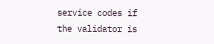service codes if the validator is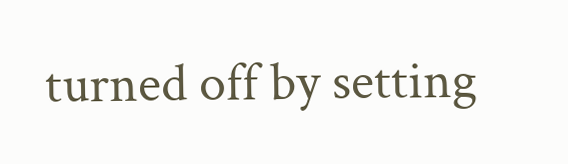turned off by setting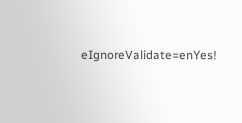eIgnoreValidate=enYes!